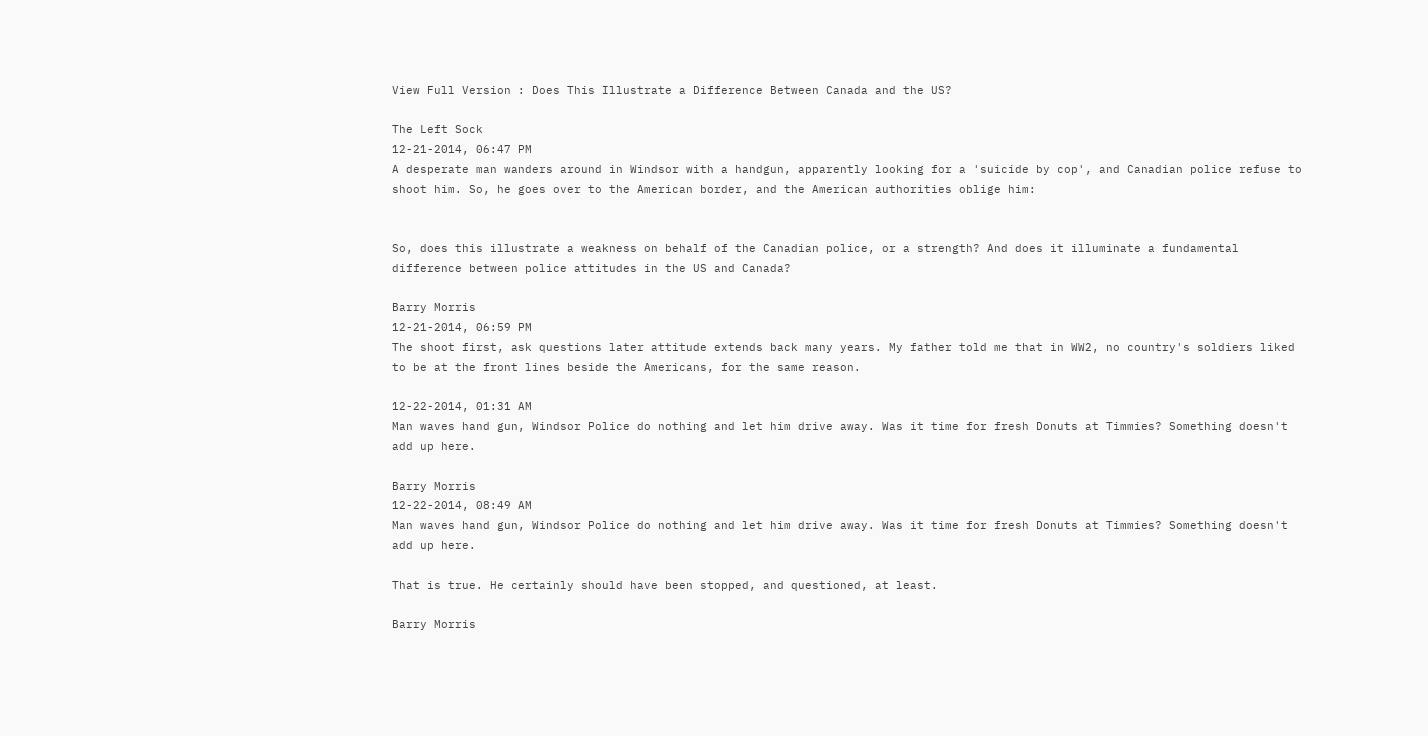View Full Version : Does This Illustrate a Difference Between Canada and the US?

The Left Sock
12-21-2014, 06:47 PM
A desperate man wanders around in Windsor with a handgun, apparently looking for a 'suicide by cop', and Canadian police refuse to shoot him. So, he goes over to the American border, and the American authorities oblige him:


So, does this illustrate a weakness on behalf of the Canadian police, or a strength? And does it illuminate a fundamental difference between police attitudes in the US and Canada?

Barry Morris
12-21-2014, 06:59 PM
The shoot first, ask questions later attitude extends back many years. My father told me that in WW2, no country's soldiers liked to be at the front lines beside the Americans, for the same reason.

12-22-2014, 01:31 AM
Man waves hand gun, Windsor Police do nothing and let him drive away. Was it time for fresh Donuts at Timmies? Something doesn't add up here.

Barry Morris
12-22-2014, 08:49 AM
Man waves hand gun, Windsor Police do nothing and let him drive away. Was it time for fresh Donuts at Timmies? Something doesn't add up here.

That is true. He certainly should have been stopped, and questioned, at least.

Barry Morris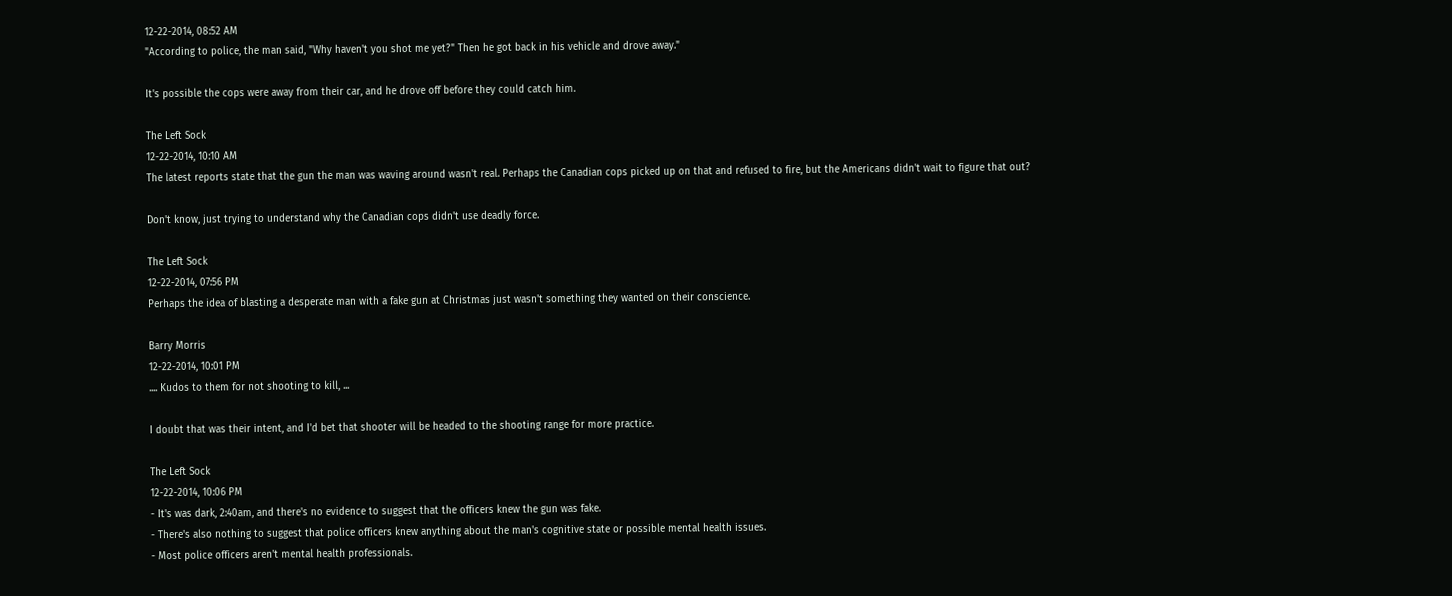12-22-2014, 08:52 AM
"According to police, the man said, "Why haven't you shot me yet?" Then he got back in his vehicle and drove away."

It's possible the cops were away from their car, and he drove off before they could catch him.

The Left Sock
12-22-2014, 10:10 AM
The latest reports state that the gun the man was waving around wasn't real. Perhaps the Canadian cops picked up on that and refused to fire, but the Americans didn't wait to figure that out?

Don't know, just trying to understand why the Canadian cops didn't use deadly force.

The Left Sock
12-22-2014, 07:56 PM
Perhaps the idea of blasting a desperate man with a fake gun at Christmas just wasn't something they wanted on their conscience.

Barry Morris
12-22-2014, 10:01 PM
.... Kudos to them for not shooting to kill, ...

I doubt that was their intent, and I'd bet that shooter will be headed to the shooting range for more practice.

The Left Sock
12-22-2014, 10:06 PM
- It's was dark, 2:40am, and there's no evidence to suggest that the officers knew the gun was fake.
- There's also nothing to suggest that police officers knew anything about the man's cognitive state or possible mental health issues.
- Most police officers aren't mental health professionals.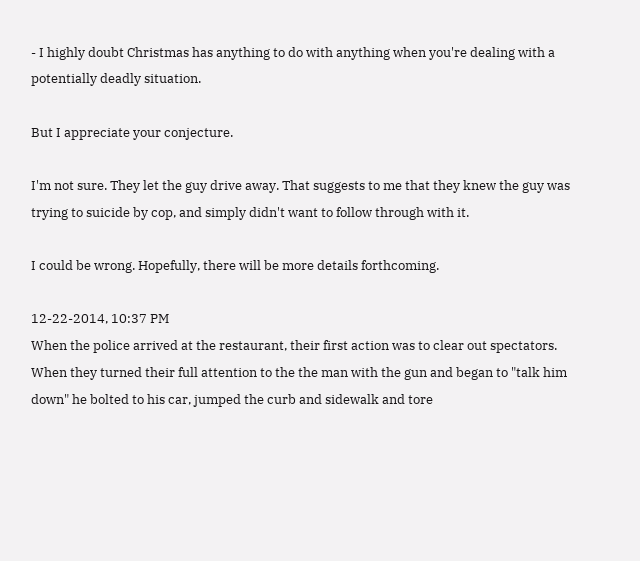- I highly doubt Christmas has anything to do with anything when you're dealing with a potentially deadly situation.

But I appreciate your conjecture.

I'm not sure. They let the guy drive away. That suggests to me that they knew the guy was trying to suicide by cop, and simply didn't want to follow through with it.

I could be wrong. Hopefully, there will be more details forthcoming.

12-22-2014, 10:37 PM
When the police arrived at the restaurant, their first action was to clear out spectators. When they turned their full attention to the the man with the gun and began to "talk him down" he bolted to his car, jumped the curb and sidewalk and tore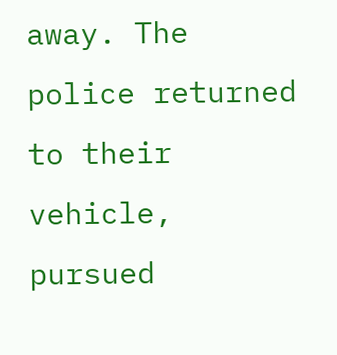away. The police returned to their vehicle, pursued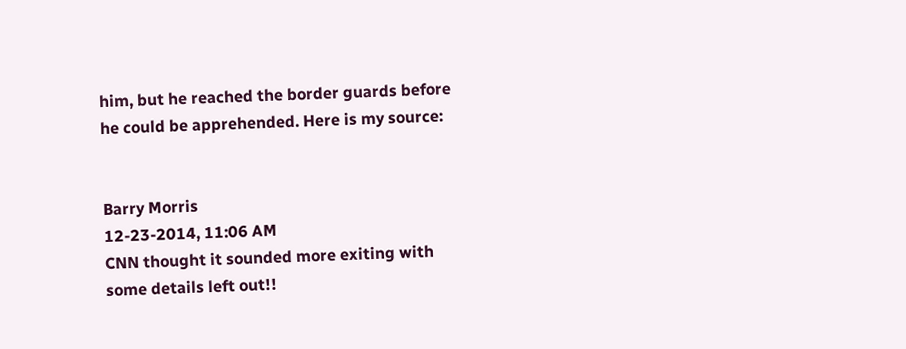him, but he reached the border guards before he could be apprehended. Here is my source:


Barry Morris
12-23-2014, 11:06 AM
CNN thought it sounded more exiting with some details left out!!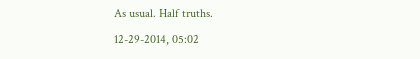As usual. Half truths.

12-29-2014, 05:02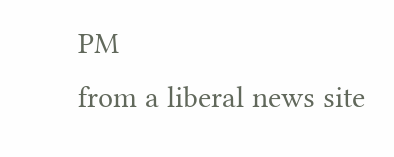PM
from a liberal news site